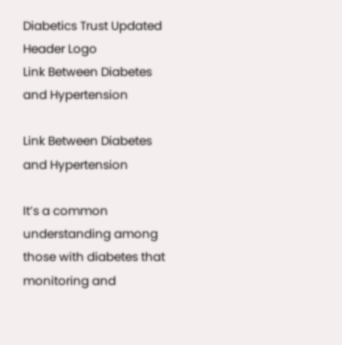Diabetics Trust Updated Header Logo
Link Between Diabetes and Hypertension

Link Between Diabetes and Hypertension

It’s a common understanding among those with diabetes that monitoring and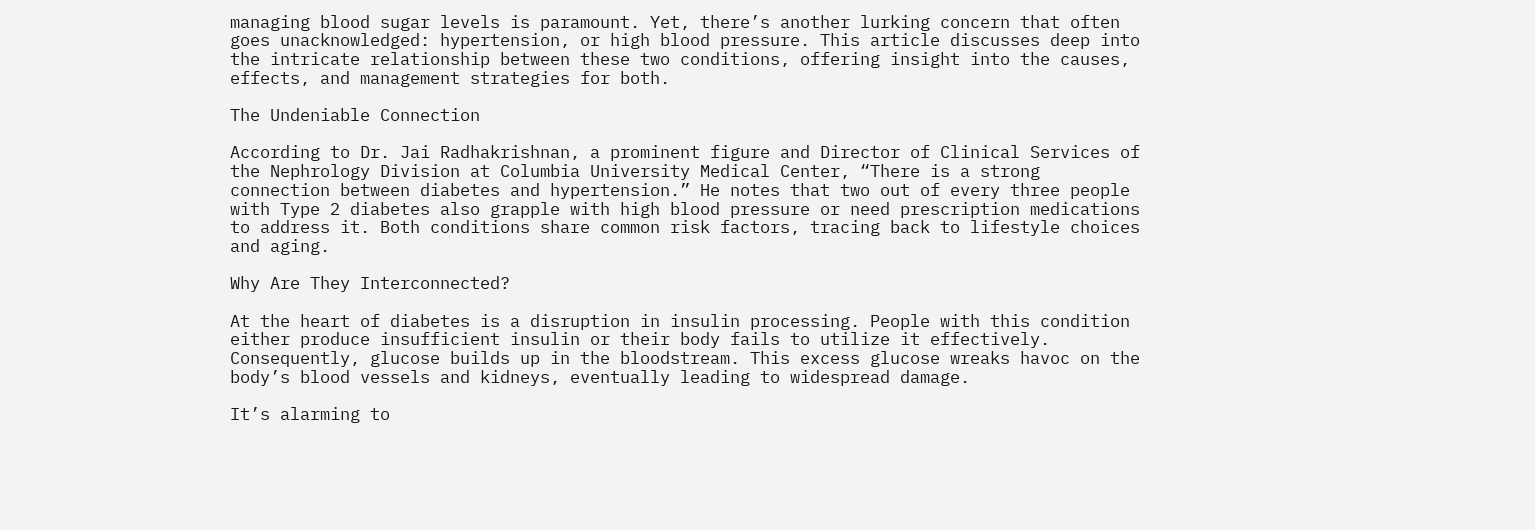managing blood sugar levels is paramount. Yet, there’s another lurking concern that often goes unacknowledged: hypertension, or high blood pressure. This article discusses deep into the intricate relationship between these two conditions, offering insight into the causes, effects, and management strategies for both.

The Undeniable Connection

According to Dr. Jai Radhakrishnan, a prominent figure and Director of Clinical Services of the Nephrology Division at Columbia University Medical Center, “There is a strong connection between diabetes and hypertension.” He notes that two out of every three people with Type 2 diabetes also grapple with high blood pressure or need prescription medications to address it. Both conditions share common risk factors, tracing back to lifestyle choices and aging.

Why Are They Interconnected?

At the heart of diabetes is a disruption in insulin processing. People with this condition either produce insufficient insulin or their body fails to utilize it effectively. Consequently, glucose builds up in the bloodstream. This excess glucose wreaks havoc on the body’s blood vessels and kidneys, eventually leading to widespread damage.

It’s alarming to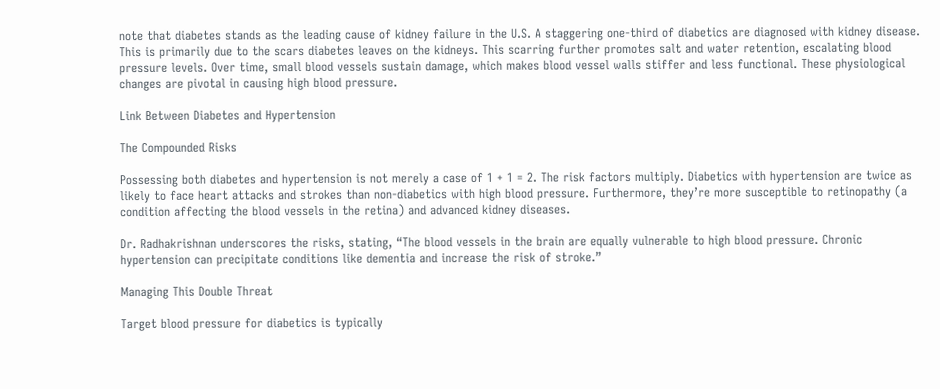note that diabetes stands as the leading cause of kidney failure in the U.S. A staggering one-third of diabetics are diagnosed with kidney disease. This is primarily due to the scars diabetes leaves on the kidneys. This scarring further promotes salt and water retention, escalating blood pressure levels. Over time, small blood vessels sustain damage, which makes blood vessel walls stiffer and less functional. These physiological changes are pivotal in causing high blood pressure.

Link Between Diabetes and Hypertension

The Compounded Risks

Possessing both diabetes and hypertension is not merely a case of 1 + 1 = 2. The risk factors multiply. Diabetics with hypertension are twice as likely to face heart attacks and strokes than non-diabetics with high blood pressure. Furthermore, they’re more susceptible to retinopathy (a condition affecting the blood vessels in the retina) and advanced kidney diseases.

Dr. Radhakrishnan underscores the risks, stating, “The blood vessels in the brain are equally vulnerable to high blood pressure. Chronic hypertension can precipitate conditions like dementia and increase the risk of stroke.”

Managing This Double Threat

Target blood pressure for diabetics is typically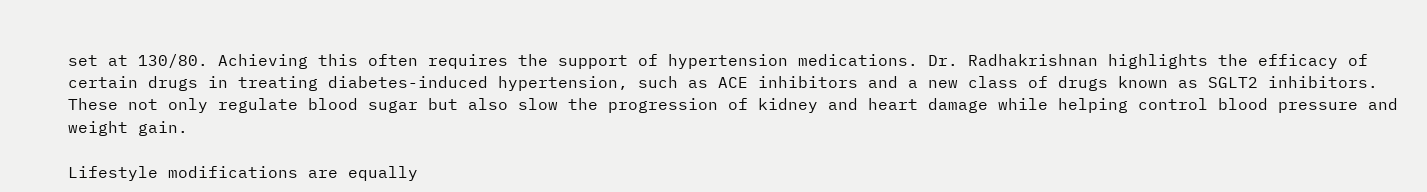set at 130/80. Achieving this often requires the support of hypertension medications. Dr. Radhakrishnan highlights the efficacy of certain drugs in treating diabetes-induced hypertension, such as ACE inhibitors and a new class of drugs known as SGLT2 inhibitors. These not only regulate blood sugar but also slow the progression of kidney and heart damage while helping control blood pressure and weight gain.

Lifestyle modifications are equally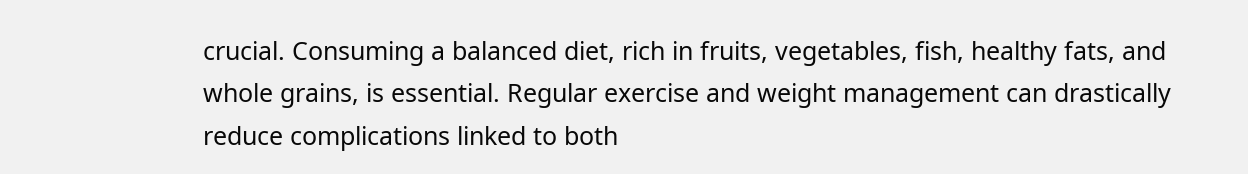crucial. Consuming a balanced diet, rich in fruits, vegetables, fish, healthy fats, and whole grains, is essential. Regular exercise and weight management can drastically reduce complications linked to both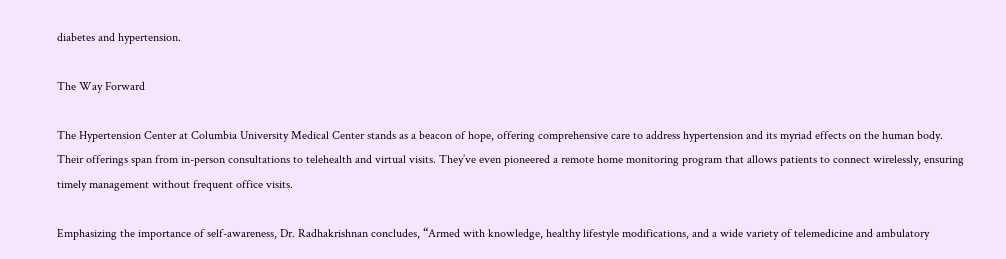diabetes and hypertension.

The Way Forward

The Hypertension Center at Columbia University Medical Center stands as a beacon of hope, offering comprehensive care to address hypertension and its myriad effects on the human body. Their offerings span from in-person consultations to telehealth and virtual visits. They’ve even pioneered a remote home monitoring program that allows patients to connect wirelessly, ensuring timely management without frequent office visits.

Emphasizing the importance of self-awareness, Dr. Radhakrishnan concludes, “Armed with knowledge, healthy lifestyle modifications, and a wide variety of telemedicine and ambulatory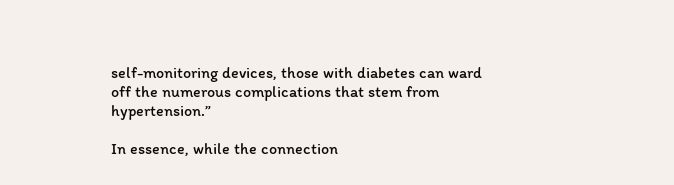self-monitoring devices, those with diabetes can ward off the numerous complications that stem from hypertension.”

In essence, while the connection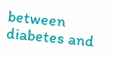between diabetes and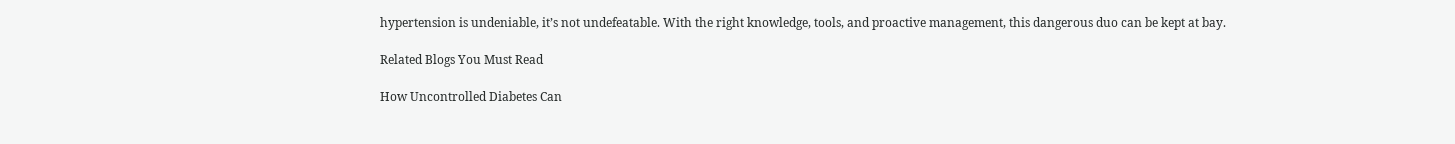hypertension is undeniable, it’s not undefeatable. With the right knowledge, tools, and proactive management, this dangerous duo can be kept at bay.

Related Blogs You Must Read

How Uncontrolled Diabetes Can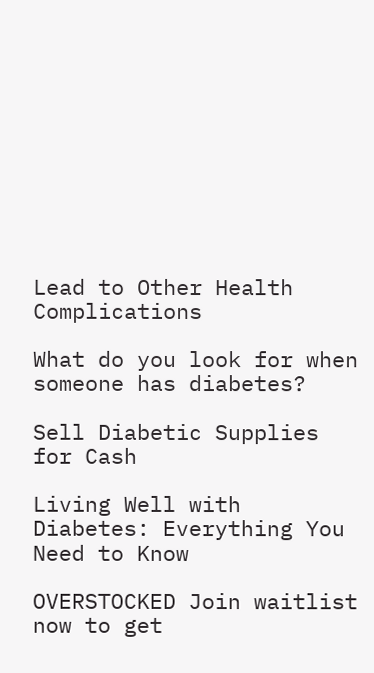Lead to Other Health Complications

What do you look for when someone has diabetes?

Sell Diabetic Supplies for Cash

Living Well with Diabetes: Everything You Need to Know

OVERSTOCKED Join waitlist now to get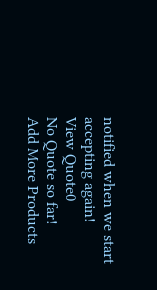notified when we start accepting again!
View Quote0
No Quote so far!
Add More Products